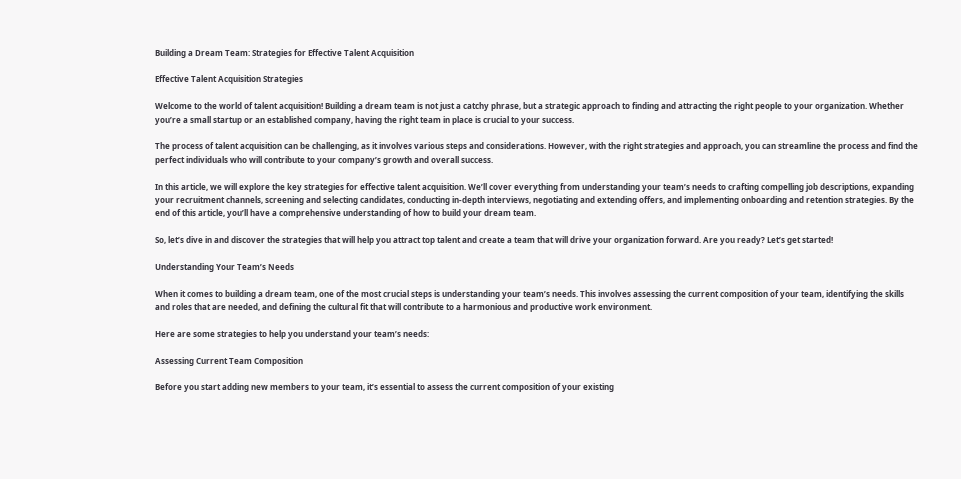Building a Dream Team: Strategies for Effective Talent Acquisition

Effective Talent Acquisition Strategies

Welcome to the world of talent acquisition! Building a dream team is not just a catchy phrase, but a strategic approach to finding and attracting the right people to your organization. Whether you’re a small startup or an established company, having the right team in place is crucial to your success.

The process of talent acquisition can be challenging, as it involves various steps and considerations. However, with the right strategies and approach, you can streamline the process and find the perfect individuals who will contribute to your company’s growth and overall success.

In this article, we will explore the key strategies for effective talent acquisition. We’ll cover everything from understanding your team’s needs to crafting compelling job descriptions, expanding your recruitment channels, screening and selecting candidates, conducting in-depth interviews, negotiating and extending offers, and implementing onboarding and retention strategies. By the end of this article, you’ll have a comprehensive understanding of how to build your dream team.

So, let’s dive in and discover the strategies that will help you attract top talent and create a team that will drive your organization forward. Are you ready? Let’s get started!

Understanding Your Team’s Needs

When it comes to building a dream team, one of the most crucial steps is understanding your team’s needs. This involves assessing the current composition of your team, identifying the skills and roles that are needed, and defining the cultural fit that will contribute to a harmonious and productive work environment.

Here are some strategies to help you understand your team’s needs:

Assessing Current Team Composition

Before you start adding new members to your team, it’s essential to assess the current composition of your existing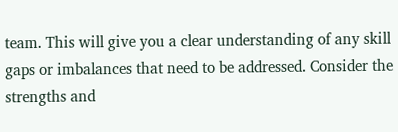team. This will give you a clear understanding of any skill gaps or imbalances that need to be addressed. Consider the strengths and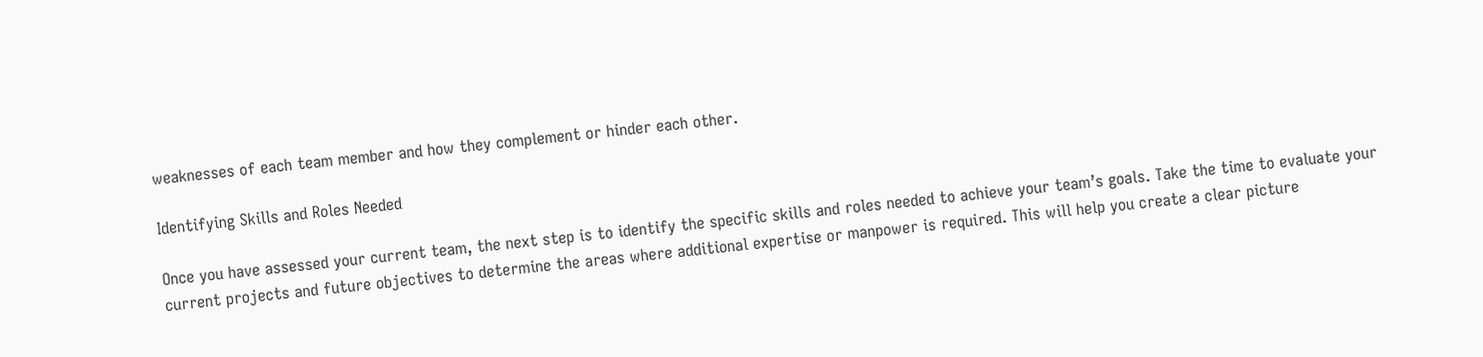weaknesses of each team member and how they complement or hinder each other.

Identifying Skills and Roles Needed

Once you have assessed your current team, the next step is to identify the specific skills and roles needed to achieve your team’s goals. Take the time to evaluate your current projects and future objectives to determine the areas where additional expertise or manpower is required. This will help you create a clear picture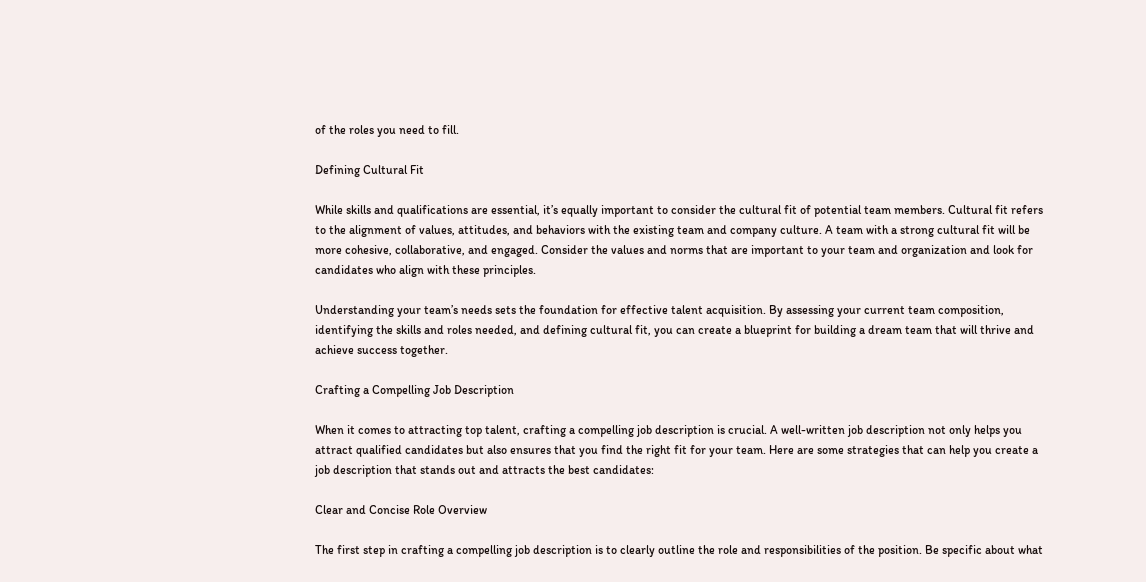of the roles you need to fill.

Defining Cultural Fit

While skills and qualifications are essential, it’s equally important to consider the cultural fit of potential team members. Cultural fit refers to the alignment of values, attitudes, and behaviors with the existing team and company culture. A team with a strong cultural fit will be more cohesive, collaborative, and engaged. Consider the values and norms that are important to your team and organization and look for candidates who align with these principles.

Understanding your team’s needs sets the foundation for effective talent acquisition. By assessing your current team composition, identifying the skills and roles needed, and defining cultural fit, you can create a blueprint for building a dream team that will thrive and achieve success together.

Crafting a Compelling Job Description

When it comes to attracting top talent, crafting a compelling job description is crucial. A well-written job description not only helps you attract qualified candidates but also ensures that you find the right fit for your team. Here are some strategies that can help you create a job description that stands out and attracts the best candidates:

Clear and Concise Role Overview

The first step in crafting a compelling job description is to clearly outline the role and responsibilities of the position. Be specific about what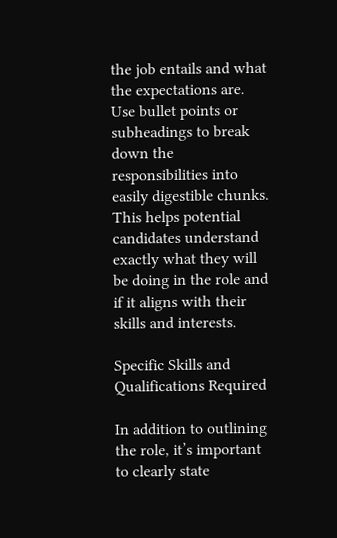the job entails and what the expectations are. Use bullet points or subheadings to break down the responsibilities into easily digestible chunks. This helps potential candidates understand exactly what they will be doing in the role and if it aligns with their skills and interests.

Specific Skills and Qualifications Required

In addition to outlining the role, it’s important to clearly state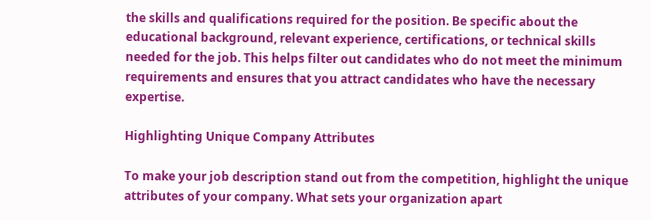the skills and qualifications required for the position. Be specific about the educational background, relevant experience, certifications, or technical skills needed for the job. This helps filter out candidates who do not meet the minimum requirements and ensures that you attract candidates who have the necessary expertise.

Highlighting Unique Company Attributes

To make your job description stand out from the competition, highlight the unique attributes of your company. What sets your organization apart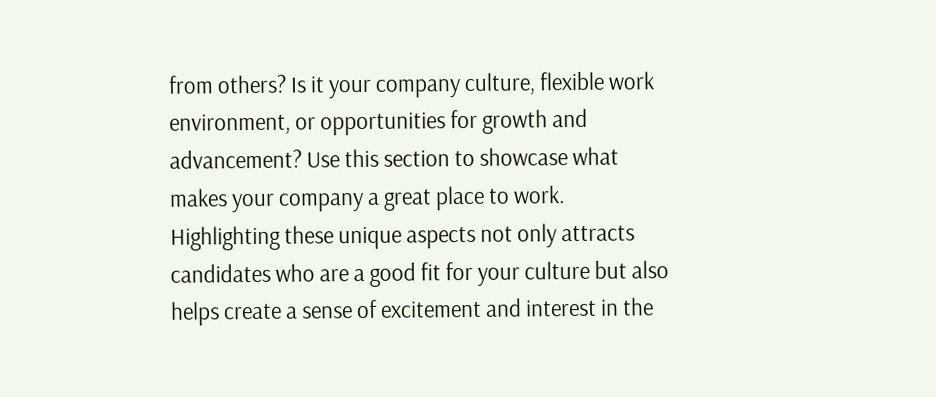from others? Is it your company culture, flexible work environment, or opportunities for growth and advancement? Use this section to showcase what makes your company a great place to work. Highlighting these unique aspects not only attracts candidates who are a good fit for your culture but also helps create a sense of excitement and interest in the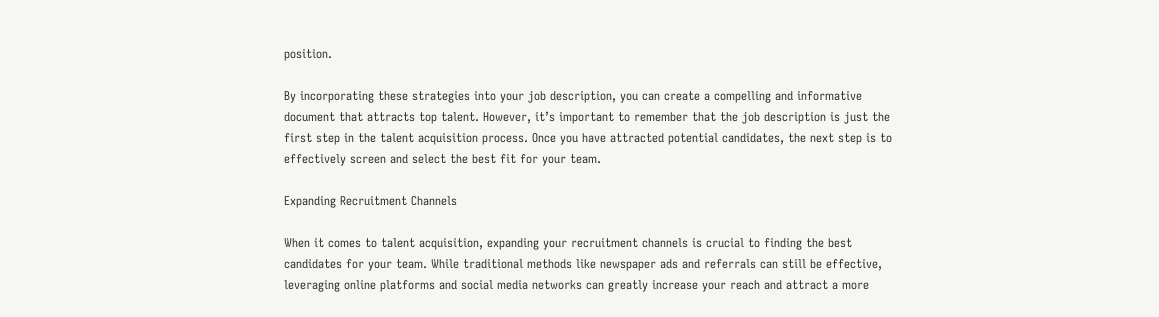position.

By incorporating these strategies into your job description, you can create a compelling and informative document that attracts top talent. However, it’s important to remember that the job description is just the first step in the talent acquisition process. Once you have attracted potential candidates, the next step is to effectively screen and select the best fit for your team.

Expanding Recruitment Channels

When it comes to talent acquisition, expanding your recruitment channels is crucial to finding the best candidates for your team. While traditional methods like newspaper ads and referrals can still be effective, leveraging online platforms and social media networks can greatly increase your reach and attract a more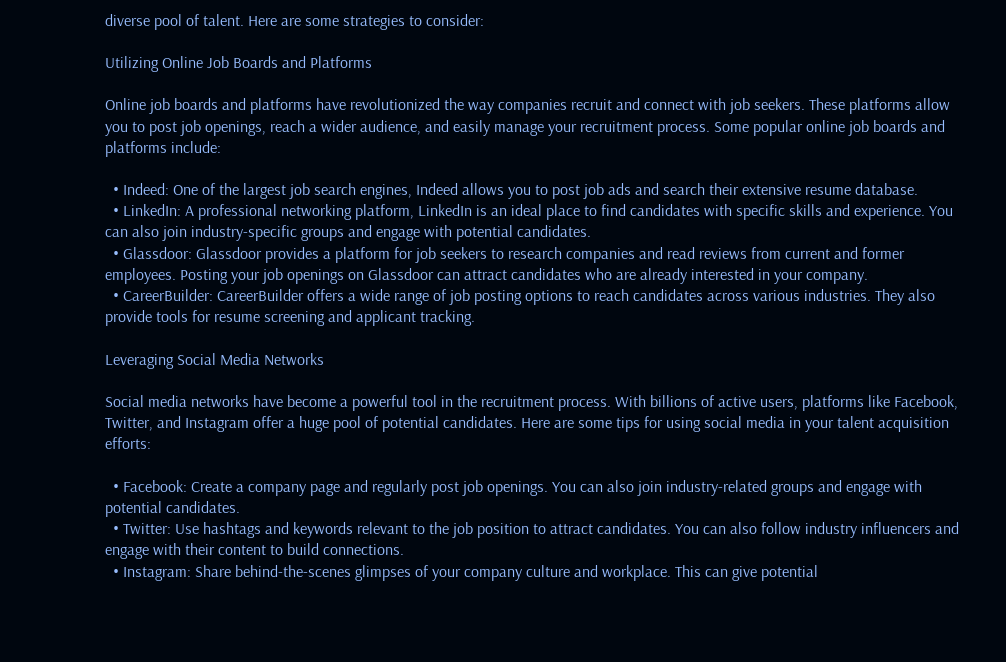diverse pool of talent. Here are some strategies to consider:

Utilizing Online Job Boards and Platforms

Online job boards and platforms have revolutionized the way companies recruit and connect with job seekers. These platforms allow you to post job openings, reach a wider audience, and easily manage your recruitment process. Some popular online job boards and platforms include:

  • Indeed: One of the largest job search engines, Indeed allows you to post job ads and search their extensive resume database.
  • LinkedIn: A professional networking platform, LinkedIn is an ideal place to find candidates with specific skills and experience. You can also join industry-specific groups and engage with potential candidates.
  • Glassdoor: Glassdoor provides a platform for job seekers to research companies and read reviews from current and former employees. Posting your job openings on Glassdoor can attract candidates who are already interested in your company.
  • CareerBuilder: CareerBuilder offers a wide range of job posting options to reach candidates across various industries. They also provide tools for resume screening and applicant tracking.

Leveraging Social Media Networks

Social media networks have become a powerful tool in the recruitment process. With billions of active users, platforms like Facebook, Twitter, and Instagram offer a huge pool of potential candidates. Here are some tips for using social media in your talent acquisition efforts:

  • Facebook: Create a company page and regularly post job openings. You can also join industry-related groups and engage with potential candidates.
  • Twitter: Use hashtags and keywords relevant to the job position to attract candidates. You can also follow industry influencers and engage with their content to build connections.
  • Instagram: Share behind-the-scenes glimpses of your company culture and workplace. This can give potential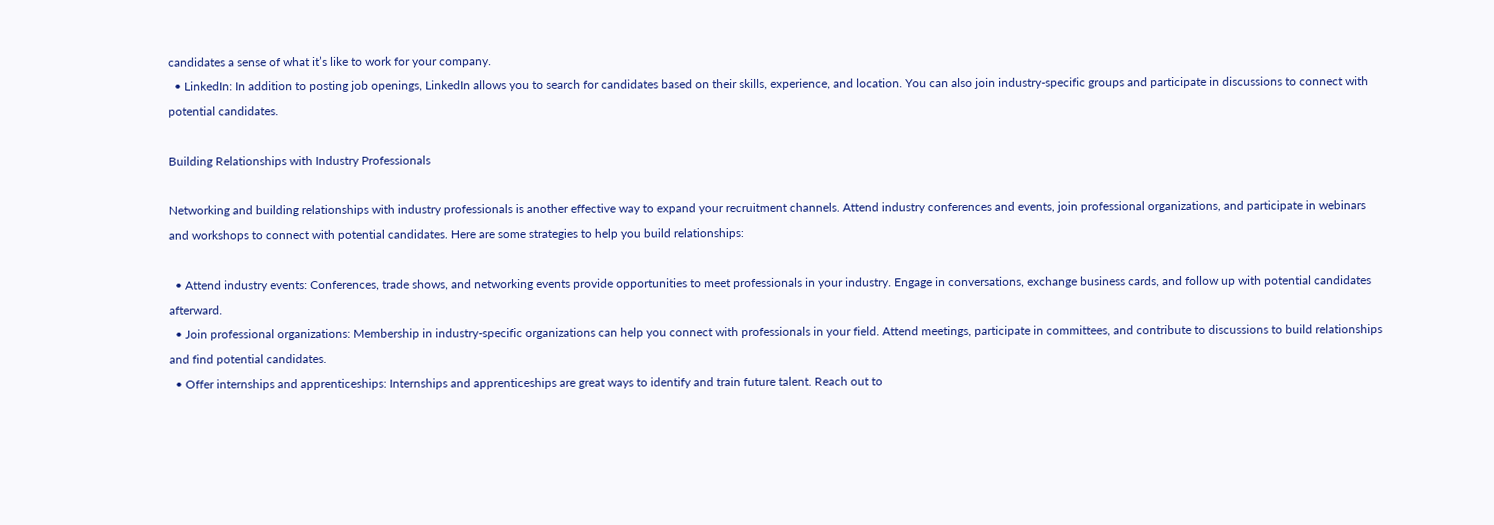candidates a sense of what it’s like to work for your company.
  • LinkedIn: In addition to posting job openings, LinkedIn allows you to search for candidates based on their skills, experience, and location. You can also join industry-specific groups and participate in discussions to connect with potential candidates.

Building Relationships with Industry Professionals

Networking and building relationships with industry professionals is another effective way to expand your recruitment channels. Attend industry conferences and events, join professional organizations, and participate in webinars and workshops to connect with potential candidates. Here are some strategies to help you build relationships:

  • Attend industry events: Conferences, trade shows, and networking events provide opportunities to meet professionals in your industry. Engage in conversations, exchange business cards, and follow up with potential candidates afterward.
  • Join professional organizations: Membership in industry-specific organizations can help you connect with professionals in your field. Attend meetings, participate in committees, and contribute to discussions to build relationships and find potential candidates.
  • Offer internships and apprenticeships: Internships and apprenticeships are great ways to identify and train future talent. Reach out to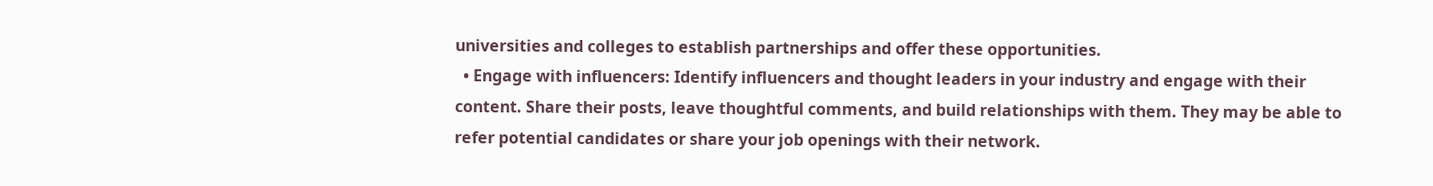universities and colleges to establish partnerships and offer these opportunities.
  • Engage with influencers: Identify influencers and thought leaders in your industry and engage with their content. Share their posts, leave thoughtful comments, and build relationships with them. They may be able to refer potential candidates or share your job openings with their network.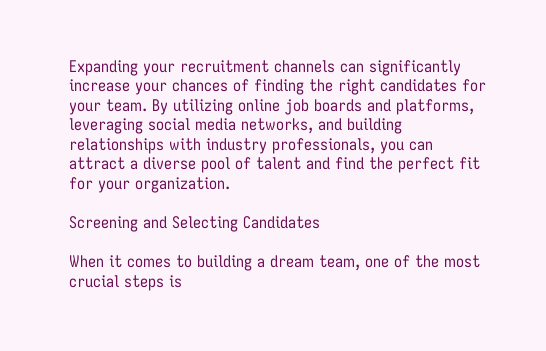Expanding your recruitment channels can significantly increase your chances of finding the right candidates for your team. By utilizing online job boards and platforms, leveraging social media networks, and building relationships with industry professionals, you can attract a diverse pool of talent and find the perfect fit for your organization.

Screening and Selecting Candidates

When it comes to building a dream team, one of the most crucial steps is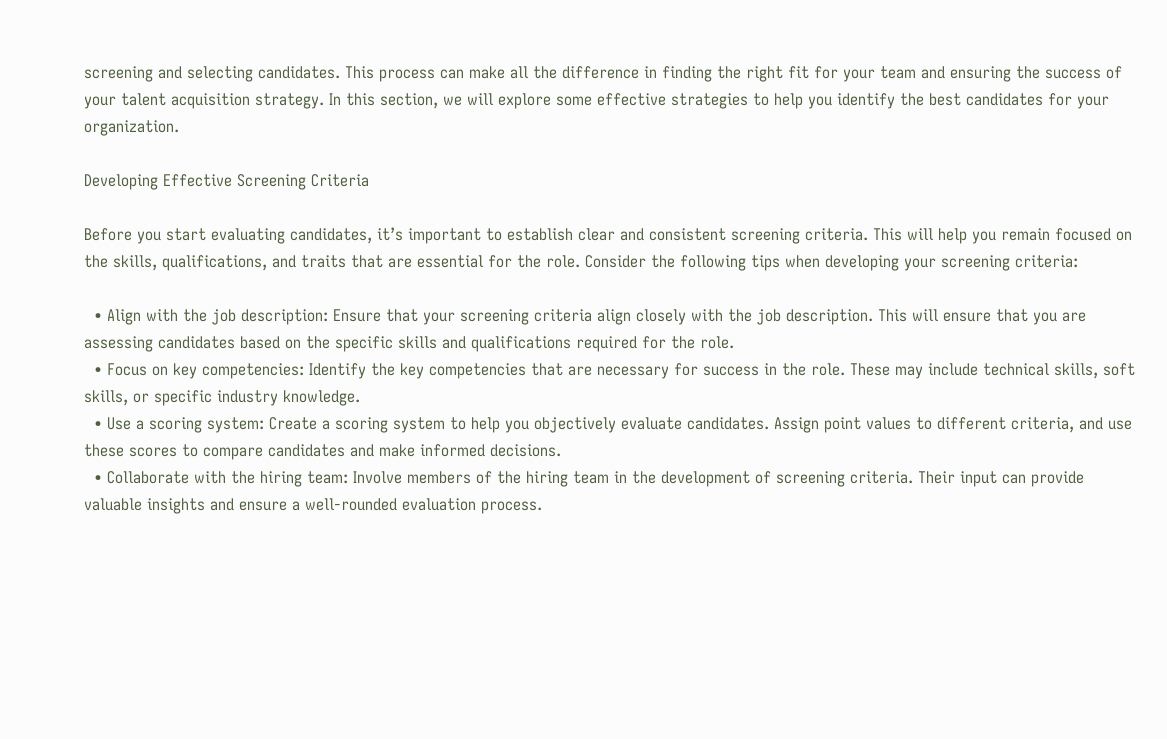screening and selecting candidates. This process can make all the difference in finding the right fit for your team and ensuring the success of your talent acquisition strategy. In this section, we will explore some effective strategies to help you identify the best candidates for your organization.

Developing Effective Screening Criteria

Before you start evaluating candidates, it’s important to establish clear and consistent screening criteria. This will help you remain focused on the skills, qualifications, and traits that are essential for the role. Consider the following tips when developing your screening criteria:

  • Align with the job description: Ensure that your screening criteria align closely with the job description. This will ensure that you are assessing candidates based on the specific skills and qualifications required for the role.
  • Focus on key competencies: Identify the key competencies that are necessary for success in the role. These may include technical skills, soft skills, or specific industry knowledge.
  • Use a scoring system: Create a scoring system to help you objectively evaluate candidates. Assign point values to different criteria, and use these scores to compare candidates and make informed decisions.
  • Collaborate with the hiring team: Involve members of the hiring team in the development of screening criteria. Their input can provide valuable insights and ensure a well-rounded evaluation process.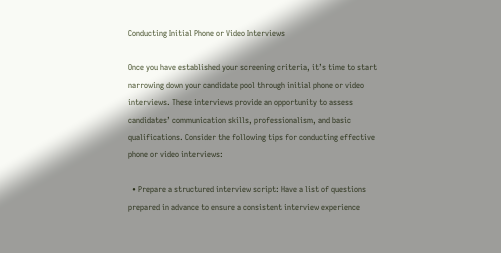Conducting Initial Phone or Video Interviews

Once you have established your screening criteria, it’s time to start narrowing down your candidate pool through initial phone or video interviews. These interviews provide an opportunity to assess candidates’ communication skills, professionalism, and basic qualifications. Consider the following tips for conducting effective phone or video interviews:

  • Prepare a structured interview script: Have a list of questions prepared in advance to ensure a consistent interview experience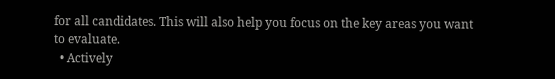for all candidates. This will also help you focus on the key areas you want to evaluate.
  • Actively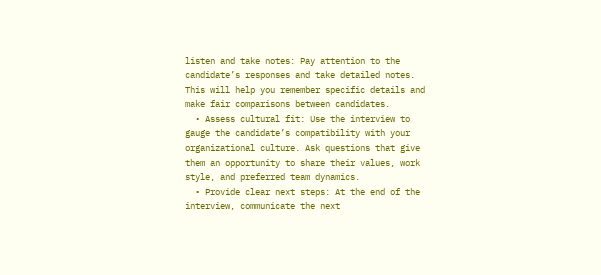listen and take notes: Pay attention to the candidate’s responses and take detailed notes. This will help you remember specific details and make fair comparisons between candidates.
  • Assess cultural fit: Use the interview to gauge the candidate’s compatibility with your organizational culture. Ask questions that give them an opportunity to share their values, work style, and preferred team dynamics.
  • Provide clear next steps: At the end of the interview, communicate the next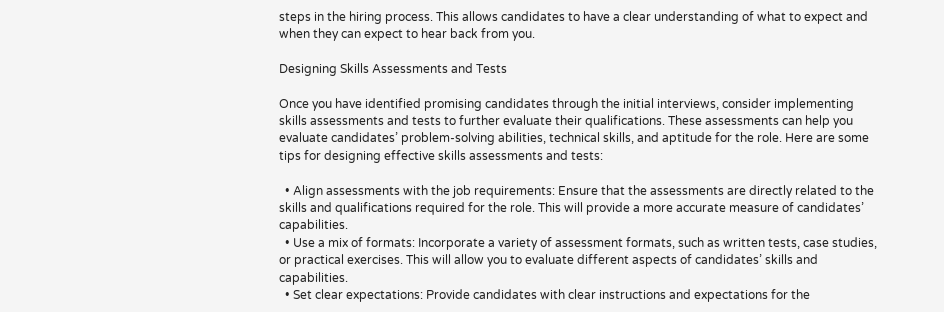steps in the hiring process. This allows candidates to have a clear understanding of what to expect and when they can expect to hear back from you.

Designing Skills Assessments and Tests

Once you have identified promising candidates through the initial interviews, consider implementing skills assessments and tests to further evaluate their qualifications. These assessments can help you evaluate candidates’ problem-solving abilities, technical skills, and aptitude for the role. Here are some tips for designing effective skills assessments and tests:

  • Align assessments with the job requirements: Ensure that the assessments are directly related to the skills and qualifications required for the role. This will provide a more accurate measure of candidates’ capabilities.
  • Use a mix of formats: Incorporate a variety of assessment formats, such as written tests, case studies, or practical exercises. This will allow you to evaluate different aspects of candidates’ skills and capabilities.
  • Set clear expectations: Provide candidates with clear instructions and expectations for the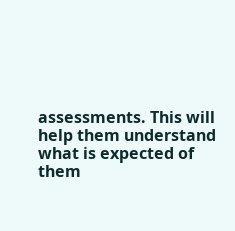assessments. This will help them understand what is expected of them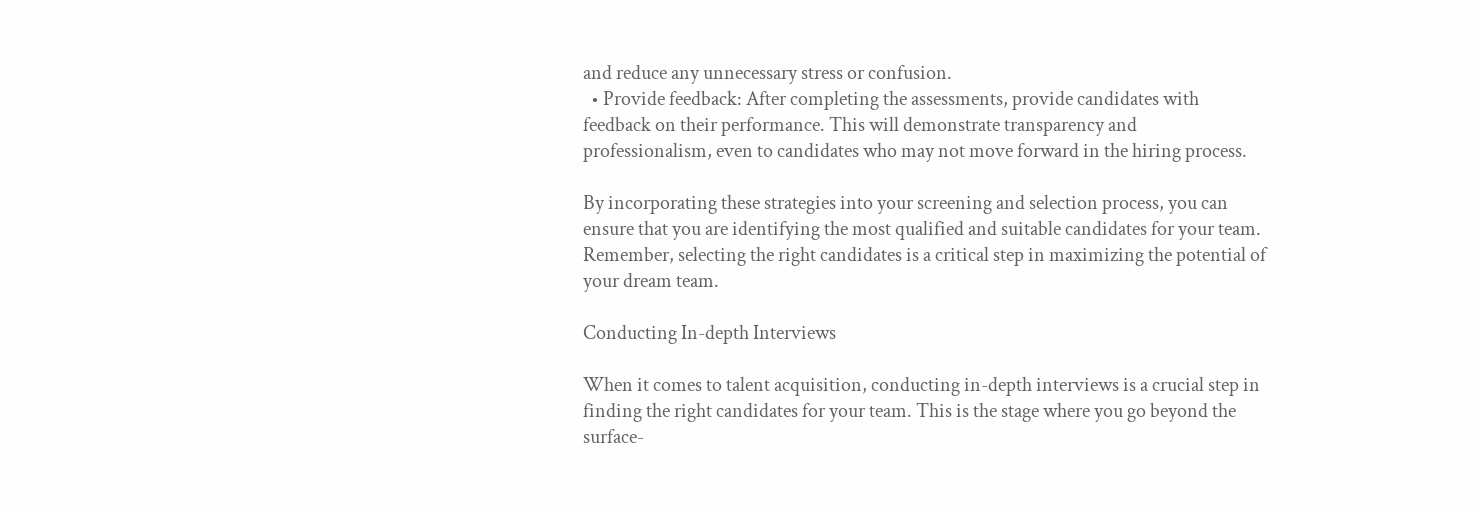and reduce any unnecessary stress or confusion.
  • Provide feedback: After completing the assessments, provide candidates with feedback on their performance. This will demonstrate transparency and professionalism, even to candidates who may not move forward in the hiring process.

By incorporating these strategies into your screening and selection process, you can ensure that you are identifying the most qualified and suitable candidates for your team. Remember, selecting the right candidates is a critical step in maximizing the potential of your dream team.

Conducting In-depth Interviews

When it comes to talent acquisition, conducting in-depth interviews is a crucial step in finding the right candidates for your team. This is the stage where you go beyond the surface-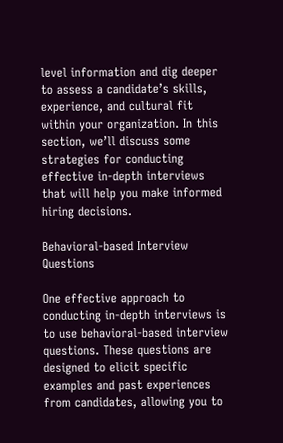level information and dig deeper to assess a candidate’s skills, experience, and cultural fit within your organization. In this section, we’ll discuss some strategies for conducting effective in-depth interviews that will help you make informed hiring decisions.

Behavioral-based Interview Questions

One effective approach to conducting in-depth interviews is to use behavioral-based interview questions. These questions are designed to elicit specific examples and past experiences from candidates, allowing you to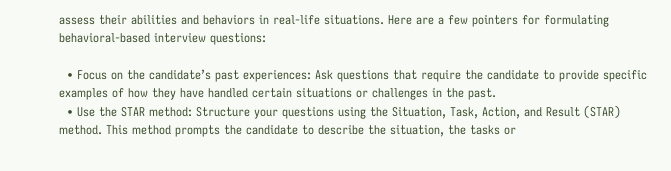assess their abilities and behaviors in real-life situations. Here are a few pointers for formulating behavioral-based interview questions:

  • Focus on the candidate’s past experiences: Ask questions that require the candidate to provide specific examples of how they have handled certain situations or challenges in the past.
  • Use the STAR method: Structure your questions using the Situation, Task, Action, and Result (STAR) method. This method prompts the candidate to describe the situation, the tasks or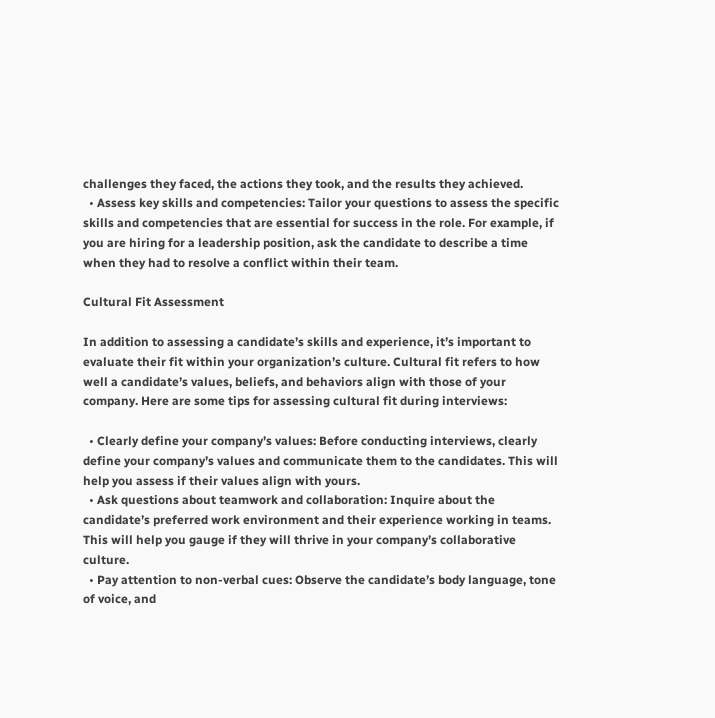challenges they faced, the actions they took, and the results they achieved.
  • Assess key skills and competencies: Tailor your questions to assess the specific skills and competencies that are essential for success in the role. For example, if you are hiring for a leadership position, ask the candidate to describe a time when they had to resolve a conflict within their team.

Cultural Fit Assessment

In addition to assessing a candidate’s skills and experience, it’s important to evaluate their fit within your organization’s culture. Cultural fit refers to how well a candidate’s values, beliefs, and behaviors align with those of your company. Here are some tips for assessing cultural fit during interviews:

  • Clearly define your company’s values: Before conducting interviews, clearly define your company’s values and communicate them to the candidates. This will help you assess if their values align with yours.
  • Ask questions about teamwork and collaboration: Inquire about the candidate’s preferred work environment and their experience working in teams. This will help you gauge if they will thrive in your company’s collaborative culture.
  • Pay attention to non-verbal cues: Observe the candidate’s body language, tone of voice, and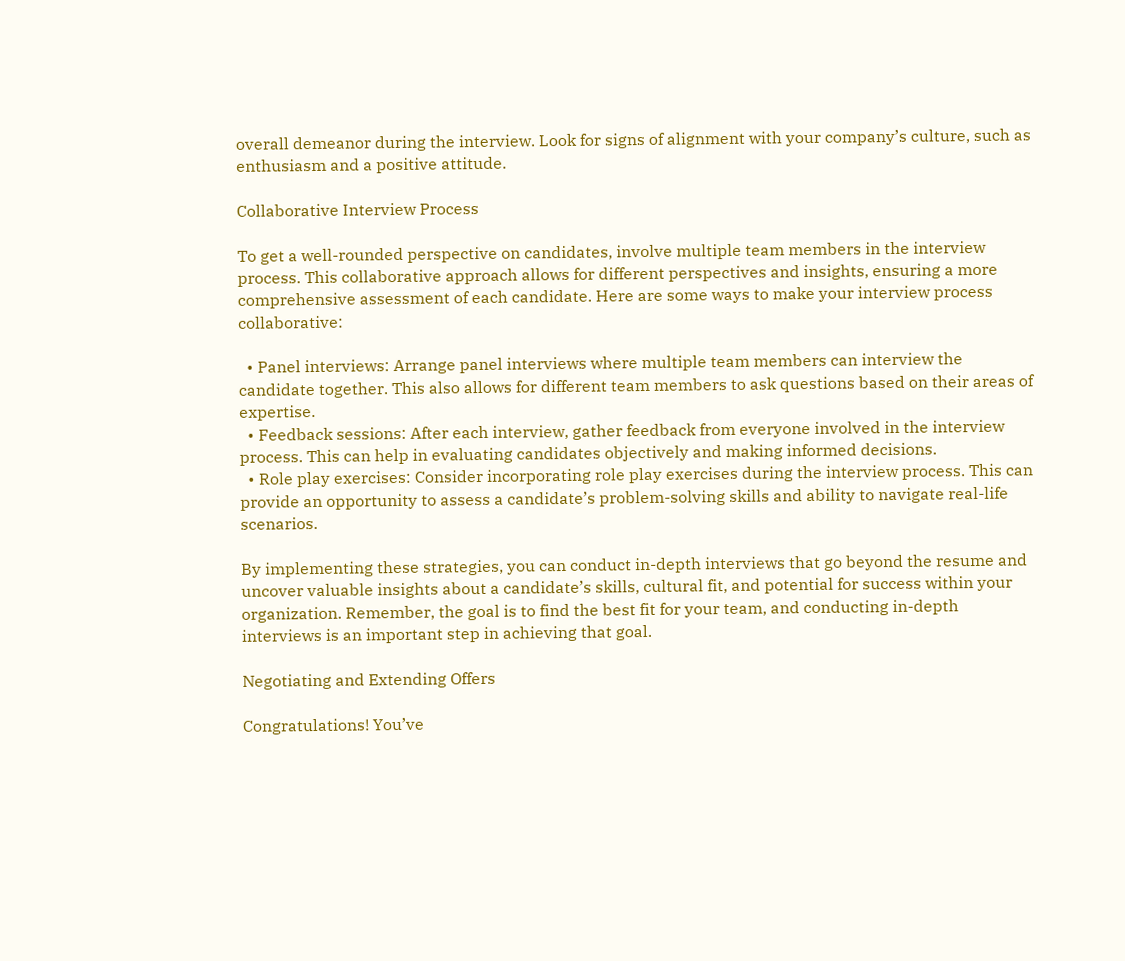overall demeanor during the interview. Look for signs of alignment with your company’s culture, such as enthusiasm and a positive attitude.

Collaborative Interview Process

To get a well-rounded perspective on candidates, involve multiple team members in the interview process. This collaborative approach allows for different perspectives and insights, ensuring a more comprehensive assessment of each candidate. Here are some ways to make your interview process collaborative:

  • Panel interviews: Arrange panel interviews where multiple team members can interview the candidate together. This also allows for different team members to ask questions based on their areas of expertise.
  • Feedback sessions: After each interview, gather feedback from everyone involved in the interview process. This can help in evaluating candidates objectively and making informed decisions.
  • Role play exercises: Consider incorporating role play exercises during the interview process. This can provide an opportunity to assess a candidate’s problem-solving skills and ability to navigate real-life scenarios.

By implementing these strategies, you can conduct in-depth interviews that go beyond the resume and uncover valuable insights about a candidate’s skills, cultural fit, and potential for success within your organization. Remember, the goal is to find the best fit for your team, and conducting in-depth interviews is an important step in achieving that goal.

Negotiating and Extending Offers

Congratulations! You’ve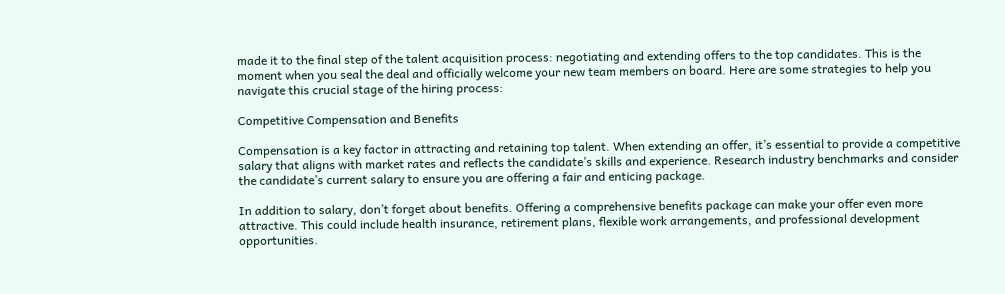made it to the final step of the talent acquisition process: negotiating and extending offers to the top candidates. This is the moment when you seal the deal and officially welcome your new team members on board. Here are some strategies to help you navigate this crucial stage of the hiring process:

Competitive Compensation and Benefits

Compensation is a key factor in attracting and retaining top talent. When extending an offer, it’s essential to provide a competitive salary that aligns with market rates and reflects the candidate’s skills and experience. Research industry benchmarks and consider the candidate’s current salary to ensure you are offering a fair and enticing package.

In addition to salary, don’t forget about benefits. Offering a comprehensive benefits package can make your offer even more attractive. This could include health insurance, retirement plans, flexible work arrangements, and professional development opportunities.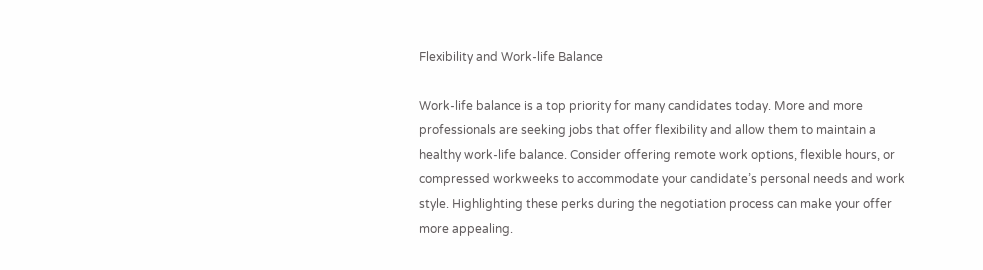Flexibility and Work-life Balance

Work-life balance is a top priority for many candidates today. More and more professionals are seeking jobs that offer flexibility and allow them to maintain a healthy work-life balance. Consider offering remote work options, flexible hours, or compressed workweeks to accommodate your candidate’s personal needs and work style. Highlighting these perks during the negotiation process can make your offer more appealing.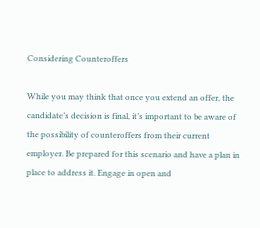Considering Counteroffers

While you may think that once you extend an offer, the candidate’s decision is final, it’s important to be aware of the possibility of counteroffers from their current employer. Be prepared for this scenario and have a plan in place to address it. Engage in open and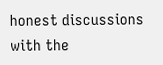honest discussions with the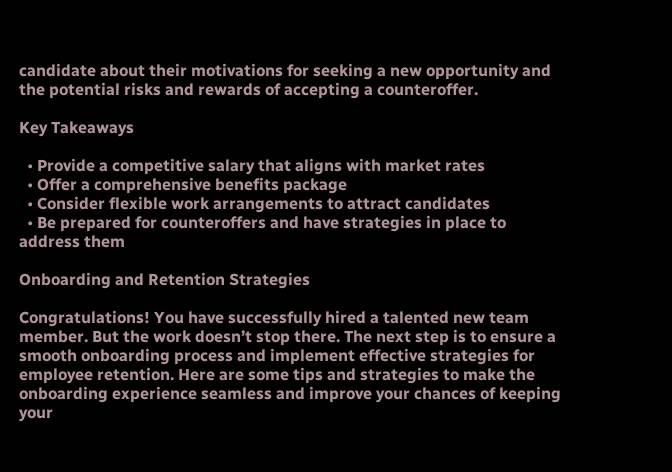candidate about their motivations for seeking a new opportunity and the potential risks and rewards of accepting a counteroffer.

Key Takeaways

  • Provide a competitive salary that aligns with market rates
  • Offer a comprehensive benefits package
  • Consider flexible work arrangements to attract candidates
  • Be prepared for counteroffers and have strategies in place to address them

Onboarding and Retention Strategies

Congratulations! You have successfully hired a talented new team member. But the work doesn’t stop there. The next step is to ensure a smooth onboarding process and implement effective strategies for employee retention. Here are some tips and strategies to make the onboarding experience seamless and improve your chances of keeping your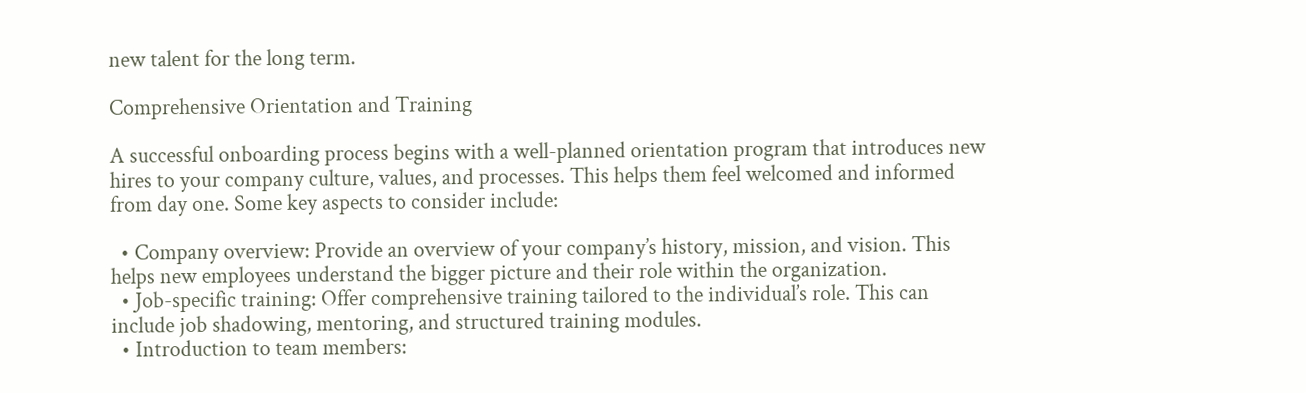new talent for the long term.

Comprehensive Orientation and Training

A successful onboarding process begins with a well-planned orientation program that introduces new hires to your company culture, values, and processes. This helps them feel welcomed and informed from day one. Some key aspects to consider include:

  • Company overview: Provide an overview of your company’s history, mission, and vision. This helps new employees understand the bigger picture and their role within the organization.
  • Job-specific training: Offer comprehensive training tailored to the individual’s role. This can include job shadowing, mentoring, and structured training modules.
  • Introduction to team members: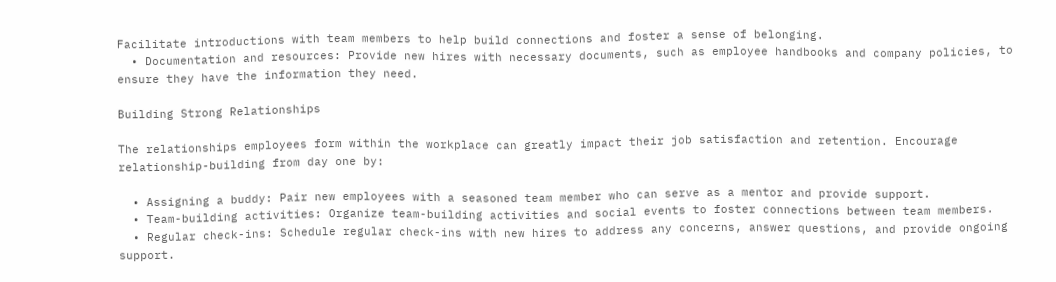Facilitate introductions with team members to help build connections and foster a sense of belonging.
  • Documentation and resources: Provide new hires with necessary documents, such as employee handbooks and company policies, to ensure they have the information they need.

Building Strong Relationships

The relationships employees form within the workplace can greatly impact their job satisfaction and retention. Encourage relationship-building from day one by:

  • Assigning a buddy: Pair new employees with a seasoned team member who can serve as a mentor and provide support.
  • Team-building activities: Organize team-building activities and social events to foster connections between team members.
  • Regular check-ins: Schedule regular check-ins with new hires to address any concerns, answer questions, and provide ongoing support.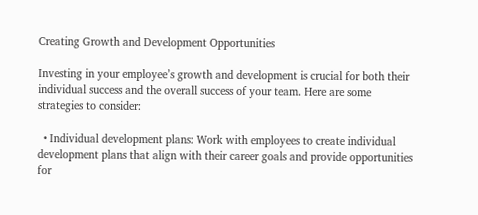Creating Growth and Development Opportunities

Investing in your employee’s growth and development is crucial for both their individual success and the overall success of your team. Here are some strategies to consider:

  • Individual development plans: Work with employees to create individual development plans that align with their career goals and provide opportunities for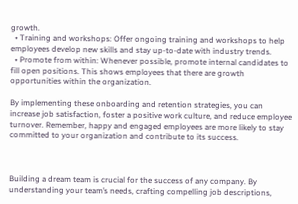growth.
  • Training and workshops: Offer ongoing training and workshops to help employees develop new skills and stay up-to-date with industry trends.
  • Promote from within: Whenever possible, promote internal candidates to fill open positions. This shows employees that there are growth opportunities within the organization.

By implementing these onboarding and retention strategies, you can increase job satisfaction, foster a positive work culture, and reduce employee turnover. Remember, happy and engaged employees are more likely to stay committed to your organization and contribute to its success.



Building a dream team is crucial for the success of any company. By understanding your team’s needs, crafting compelling job descriptions,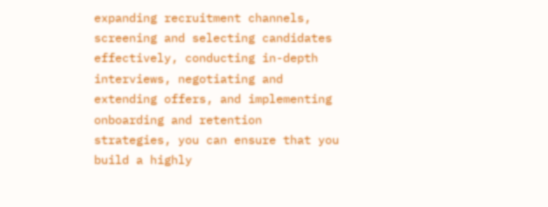expanding recruitment channels, screening and selecting candidates effectively, conducting in-depth interviews, negotiating and extending offers, and implementing onboarding and retention strategies, you can ensure that you build a highly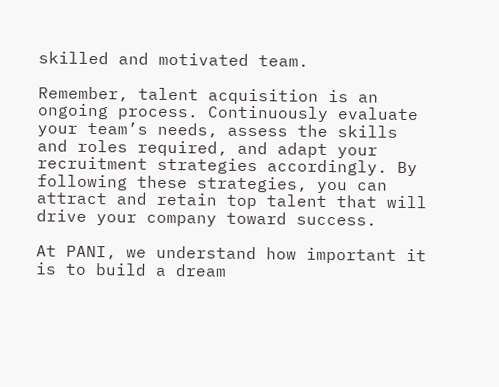skilled and motivated team.

Remember, talent acquisition is an ongoing process. Continuously evaluate your team’s needs, assess the skills and roles required, and adapt your recruitment strategies accordingly. By following these strategies, you can attract and retain top talent that will drive your company toward success.

At PANI, we understand how important it is to build a dream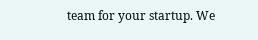team for your startup. We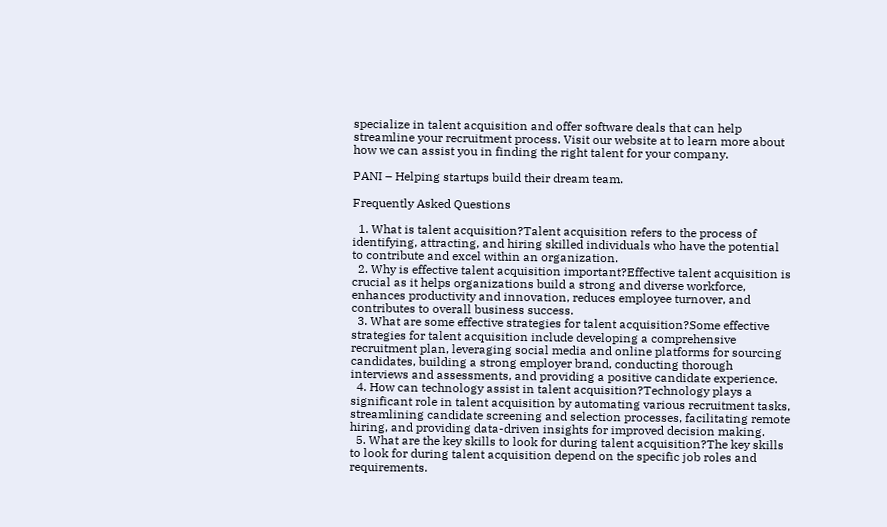specialize in talent acquisition and offer software deals that can help streamline your recruitment process. Visit our website at to learn more about how we can assist you in finding the right talent for your company.

PANI – Helping startups build their dream team.

Frequently Asked Questions

  1. What is talent acquisition?Talent acquisition refers to the process of identifying, attracting, and hiring skilled individuals who have the potential to contribute and excel within an organization.
  2. Why is effective talent acquisition important?Effective talent acquisition is crucial as it helps organizations build a strong and diverse workforce, enhances productivity and innovation, reduces employee turnover, and contributes to overall business success.
  3. What are some effective strategies for talent acquisition?Some effective strategies for talent acquisition include developing a comprehensive recruitment plan, leveraging social media and online platforms for sourcing candidates, building a strong employer brand, conducting thorough interviews and assessments, and providing a positive candidate experience.
  4. How can technology assist in talent acquisition?Technology plays a significant role in talent acquisition by automating various recruitment tasks, streamlining candidate screening and selection processes, facilitating remote hiring, and providing data-driven insights for improved decision making.
  5. What are the key skills to look for during talent acquisition?The key skills to look for during talent acquisition depend on the specific job roles and requirements.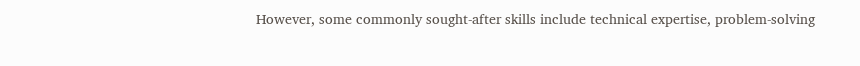However, some commonly sought-after skills include technical expertise, problem-solving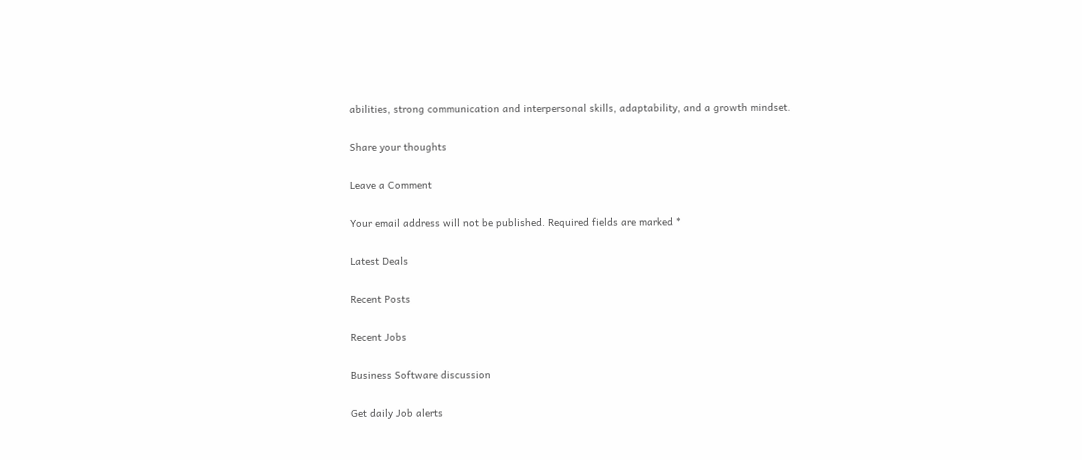abilities, strong communication and interpersonal skills, adaptability, and a growth mindset.

Share your thoughts

Leave a Comment

Your email address will not be published. Required fields are marked *

Latest Deals

Recent Posts

Recent Jobs

Business Software discussion

Get daily Job alerts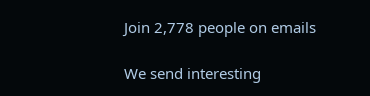Join 2,778 people on emails

We send interesting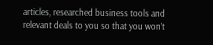articles, researched business tools and relevant deals to you so that you won’t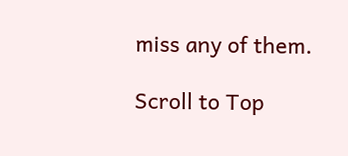miss any of them.

Scroll to Top